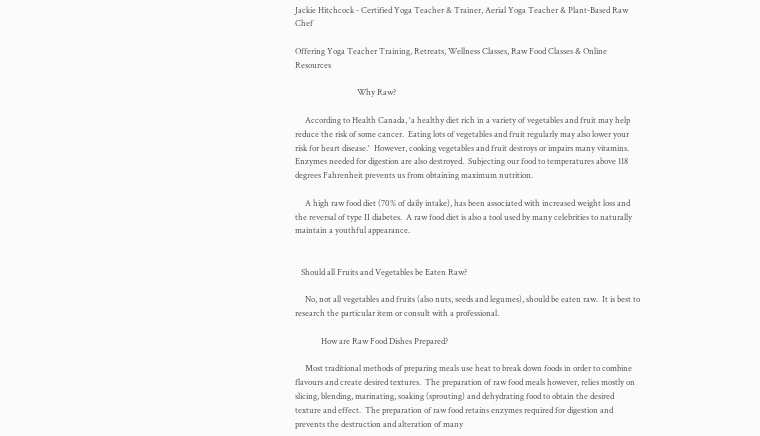Jackie Hitchcock - Certified Yoga Teacher & Trainer, Aerial Yoga Teacher & Plant-Based Raw Chef

Offering Yoga Teacher Training, Retreats, Wellness Classes, Raw Food Classes & Online Resources

                               Why Raw?

     According to Health Canada, 'a healthy diet rich in a variety of vegetables and fruit may help reduce the risk of some cancer.  Eating lots of vegetables and fruit regularly may also lower your risk for heart disease.'  However, cooking vegetables and fruit destroys or impairs many vitamins.  Enzymes needed for digestion are also destroyed.  Subjecting our food to temperatures above 118 degrees Fahrenheit prevents us from obtaining maximum nutrition.

     A high raw food diet (70% of daily intake), has been associated with increased weight loss and the reversal of type II diabetes.  A raw food diet is also a tool used by many celebrities to naturally maintain a youthful appearance.


   Should all Fruits and Vegetables be Eaten Raw?

     No, not all vegetables and fruits (also nuts, seeds and legumes), should be eaten raw.  It is best to research the particular item or consult with a professional.

             How are Raw Food Dishes Prepared?

     Most traditional methods of preparing meals use heat to break down foods in order to combine flavours and create desired textures.  The preparation of raw food meals however, relies mostly on slicing, blending, marinating, soaking (sprouting) and dehydrating food to obtain the desired texture and effect.  The preparation of raw food retains enzymes required for digestion and prevents the destruction and alteration of many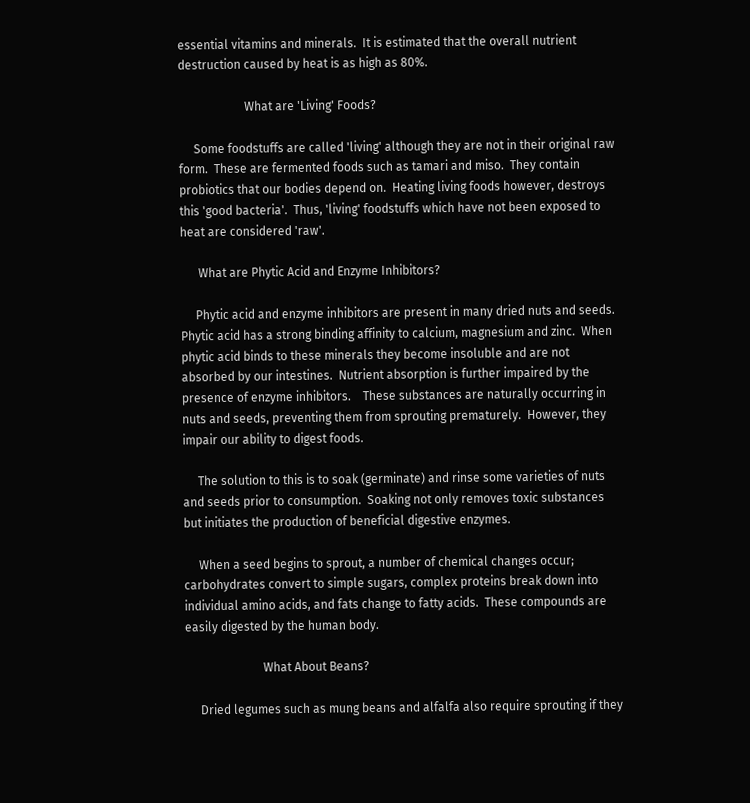essential vitamins and minerals.  It is estimated that the overall nutrient destruction caused by heat is as high as 80%.

                      What are 'Living' Foods?

     Some foodstuffs are called 'living' although they are not in their original raw form.  These are fermented foods such as tamari and miso.  They contain probiotics that our bodies depend on.  Heating living foods however, destroys this 'good bacteria'.  Thus, 'living' foodstuffs which have not been exposed to heat are considered 'raw'.

      What are Phytic Acid and Enzyme Inhibitors?

     Phytic acid and enzyme inhibitors are present in many dried nuts and seeds.  Phytic acid has a strong binding affinity to calcium, magnesium and zinc.  When phytic acid binds to these minerals they become insoluble and are not absorbed by our intestines.  Nutrient absorption is further impaired by the presence of enzyme inhibitors.    These substances are naturally occurring in nuts and seeds, preventing them from sprouting prematurely.  However, they impair our ability to digest foods.

     The solution to this is to soak (germinate) and rinse some varieties of nuts and seeds prior to consumption.  Soaking not only removes toxic substances but initiates the production of beneficial digestive enzymes.

     When a seed begins to sprout, a number of chemical changes occur; carbohydrates convert to simple sugars, complex proteins break down into individual amino acids, and fats change to fatty acids.  These compounds are easily digested by the human body.

                          What About Beans?

     Dried legumes such as mung beans and alfalfa also require sprouting if they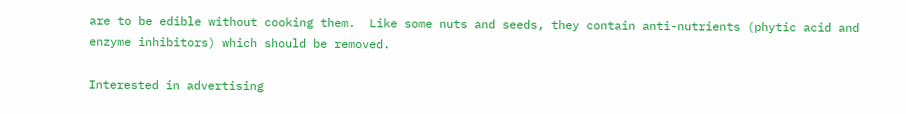are to be edible without cooking them.  Like some nuts and seeds, they contain anti-nutrients (phytic acid and enzyme inhibitors) which should be removed.

Interested in advertising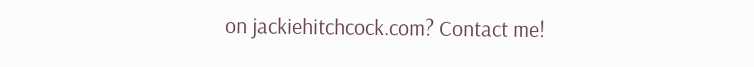on jackiehitchcock.com? Contact me!